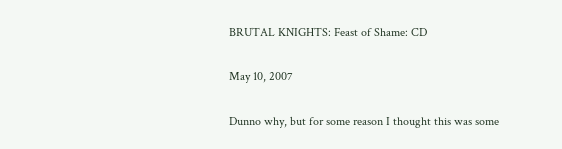BRUTAL KNIGHTS: Feast of Shame: CD

May 10, 2007

Dunno why, but for some reason I thought this was some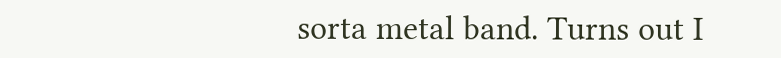sorta metal band. Turns out I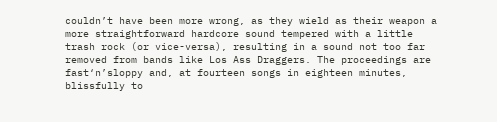couldn’t have been more wrong, as they wield as their weapon a more straightforward hardcore sound tempered with a little trash rock (or vice-versa), resulting in a sound not too far removed from bands like Los Ass Draggers. The proceedings are fast‘n’sloppy and, at fourteen songs in eighteen minutes, blissfully to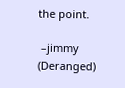the point.

 –jimmy (Deranged)